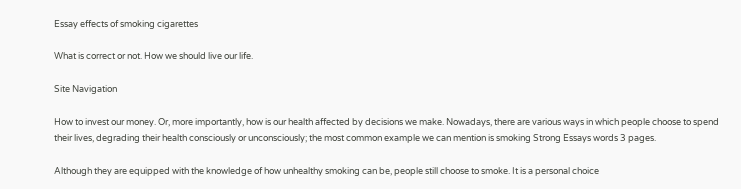Essay effects of smoking cigarettes

What is correct or not. How we should live our life.

Site Navigation

How to invest our money. Or, more importantly, how is our health affected by decisions we make. Nowadays, there are various ways in which people choose to spend their lives, degrading their health consciously or unconsciously; the most common example we can mention is smoking Strong Essays words 3 pages.

Although they are equipped with the knowledge of how unhealthy smoking can be, people still choose to smoke. It is a personal choice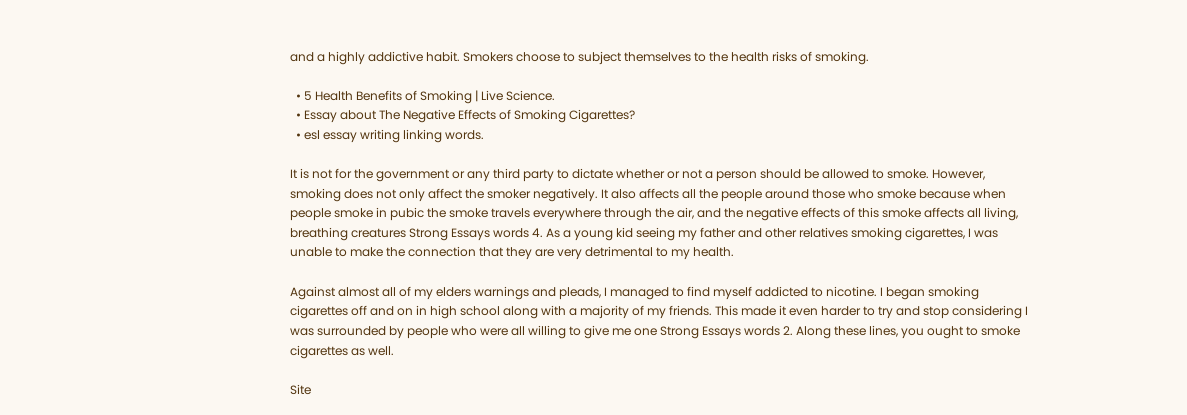and a highly addictive habit. Smokers choose to subject themselves to the health risks of smoking.

  • 5 Health Benefits of Smoking | Live Science.
  • Essay about The Negative Effects of Smoking Cigarettes?
  • esl essay writing linking words.

It is not for the government or any third party to dictate whether or not a person should be allowed to smoke. However, smoking does not only affect the smoker negatively. It also affects all the people around those who smoke because when people smoke in pubic the smoke travels everywhere through the air, and the negative effects of this smoke affects all living, breathing creatures Strong Essays words 4. As a young kid seeing my father and other relatives smoking cigarettes, I was unable to make the connection that they are very detrimental to my health.

Against almost all of my elders warnings and pleads, I managed to find myself addicted to nicotine. I began smoking cigarettes off and on in high school along with a majority of my friends. This made it even harder to try and stop considering I was surrounded by people who were all willing to give me one Strong Essays words 2. Along these lines, you ought to smoke cigarettes as well.

Site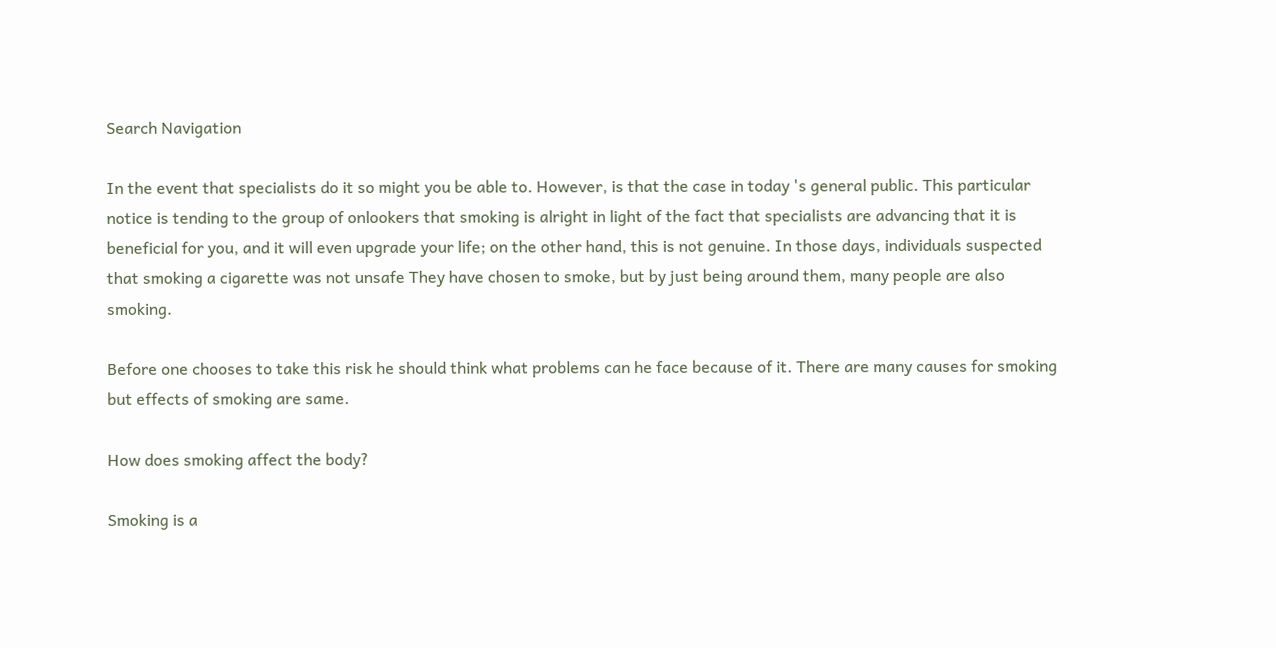Search Navigation

In the event that specialists do it so might you be able to. However, is that the case in today 's general public. This particular notice is tending to the group of onlookers that smoking is alright in light of the fact that specialists are advancing that it is beneficial for you, and it will even upgrade your life; on the other hand, this is not genuine. In those days, individuals suspected that smoking a cigarette was not unsafe They have chosen to smoke, but by just being around them, many people are also smoking.

Before one chooses to take this risk he should think what problems can he face because of it. There are many causes for smoking but effects of smoking are same.

How does smoking affect the body?

Smoking is a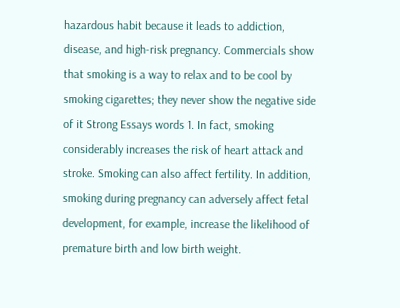hazardous habit because it leads to addiction, disease, and high-risk pregnancy. Commercials show that smoking is a way to relax and to be cool by smoking cigarettes; they never show the negative side of it Strong Essays words 1. In fact, smoking considerably increases the risk of heart attack and stroke. Smoking can also affect fertility. In addition, smoking during pregnancy can adversely affect fetal development, for example, increase the likelihood of premature birth and low birth weight.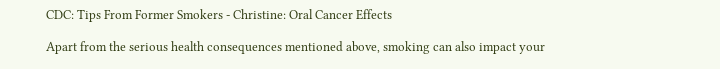CDC: Tips From Former Smokers - Christine: Oral Cancer Effects

Apart from the serious health consequences mentioned above, smoking can also impact your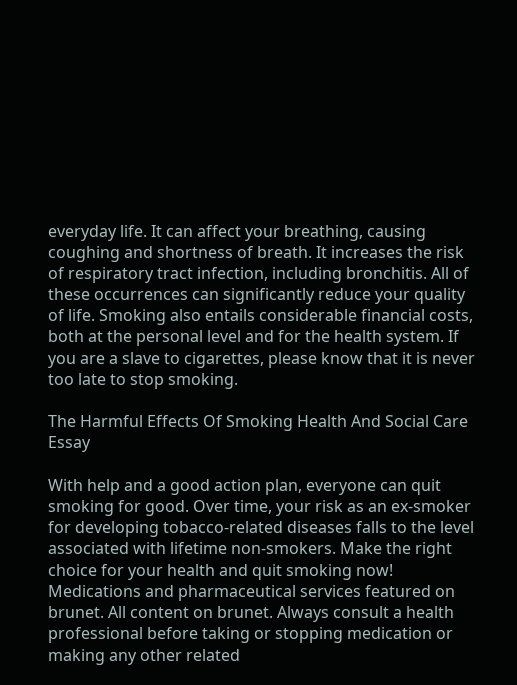everyday life. It can affect your breathing, causing coughing and shortness of breath. It increases the risk of respiratory tract infection, including bronchitis. All of these occurrences can significantly reduce your quality of life. Smoking also entails considerable financial costs, both at the personal level and for the health system. If you are a slave to cigarettes, please know that it is never too late to stop smoking.

The Harmful Effects Of Smoking Health And Social Care Essay

With help and a good action plan, everyone can quit smoking for good. Over time, your risk as an ex-smoker for developing tobacco-related diseases falls to the level associated with lifetime non-smokers. Make the right choice for your health and quit smoking now! Medications and pharmaceutical services featured on brunet. All content on brunet. Always consult a health professional before taking or stopping medication or making any other related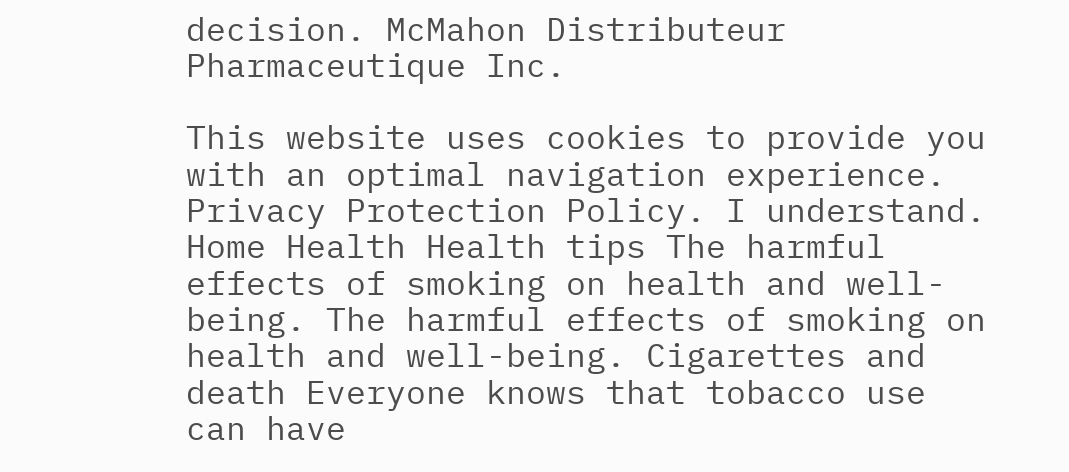decision. McMahon Distributeur Pharmaceutique Inc.

This website uses cookies to provide you with an optimal navigation experience. Privacy Protection Policy. I understand. Home Health Health tips The harmful effects of smoking on health and well-being. The harmful effects of smoking on health and well-being. Cigarettes and death Everyone knows that tobacco use can have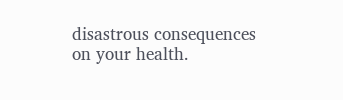disastrous consequences on your health.